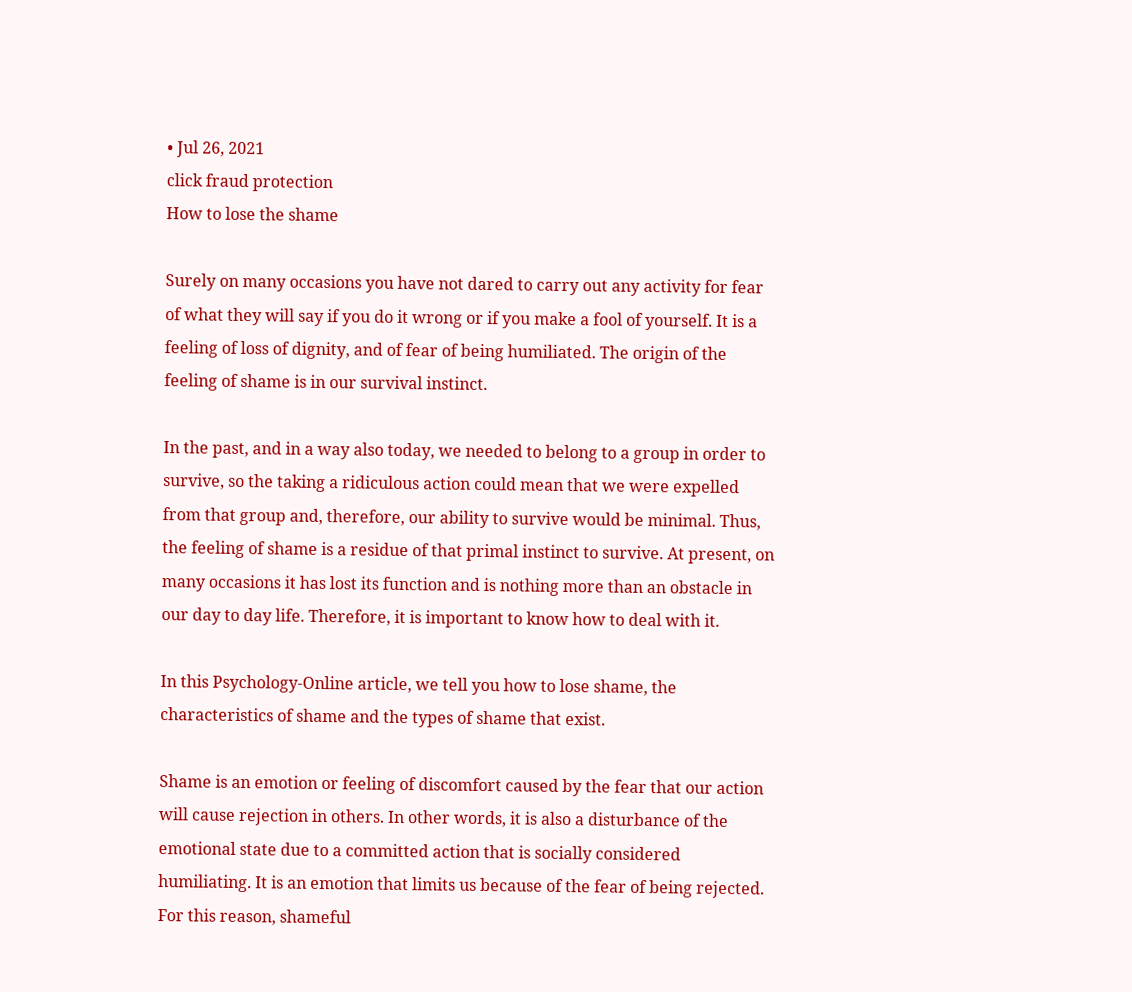• Jul 26, 2021
click fraud protection
How to lose the shame

Surely on many occasions you have not dared to carry out any activity for fear of what they will say if you do it wrong or if you make a fool of yourself. It is a feeling of loss of dignity, and of fear of being humiliated. The origin of the feeling of shame is in our survival instinct.

In the past, and in a way also today, we needed to belong to a group in order to survive, so the taking a ridiculous action could mean that we were expelled from that group and, therefore, our ability to survive would be minimal. Thus, the feeling of shame is a residue of that primal instinct to survive. At present, on many occasions it has lost its function and is nothing more than an obstacle in our day to day life. Therefore, it is important to know how to deal with it.

In this Psychology-Online article, we tell you how to lose shame, the characteristics of shame and the types of shame that exist.

Shame is an emotion or feeling of discomfort caused by the fear that our action will cause rejection in others. In other words, it is also a disturbance of the emotional state due to a committed action that is socially considered humiliating. It is an emotion that limits us because of the fear of being rejected. For this reason, shameful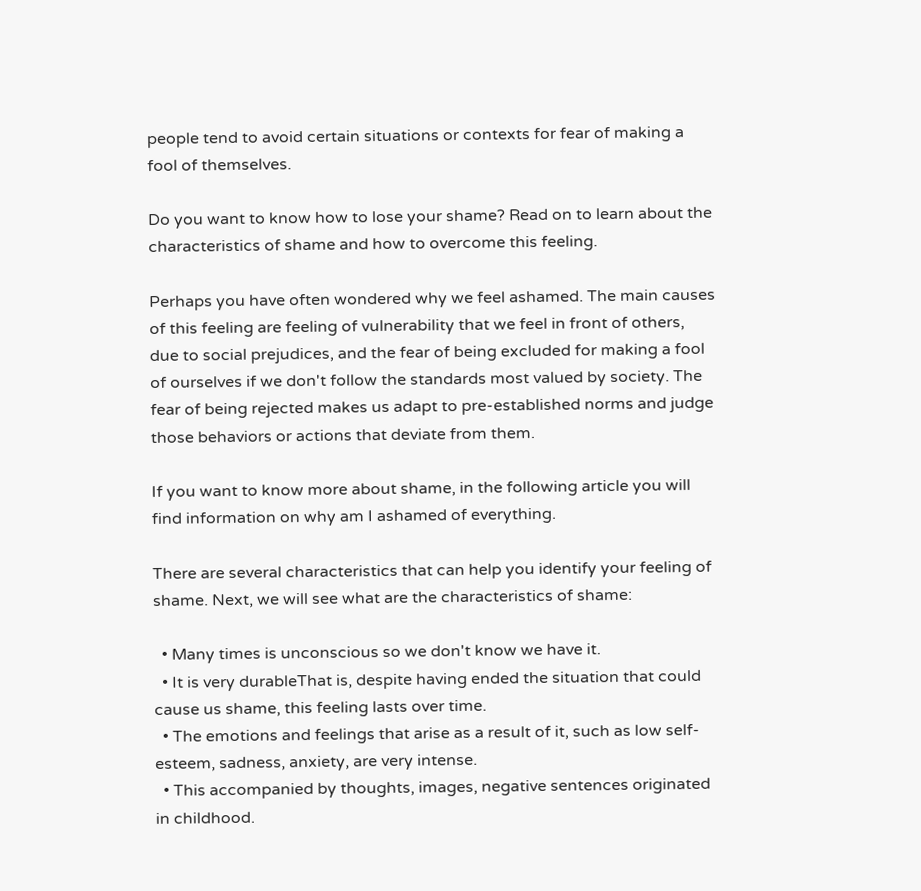people tend to avoid certain situations or contexts for fear of making a fool of themselves.

Do you want to know how to lose your shame? Read on to learn about the characteristics of shame and how to overcome this feeling.

Perhaps you have often wondered why we feel ashamed. The main causes of this feeling are feeling of vulnerability that we feel in front of others, due to social prejudices, and the fear of being excluded for making a fool of ourselves if we don't follow the standards most valued by society. The fear of being rejected makes us adapt to pre-established norms and judge those behaviors or actions that deviate from them.

If you want to know more about shame, in the following article you will find information on why am I ashamed of everything.

There are several characteristics that can help you identify your feeling of shame. Next, we will see what are the characteristics of shame:

  • Many times is unconscious so we don't know we have it.
  • It is very durableThat is, despite having ended the situation that could cause us shame, this feeling lasts over time.
  • The emotions and feelings that arise as a result of it, such as low self-esteem, sadness, anxiety, are very intense.
  • This accompanied by thoughts, images, negative sentences originated in childhood.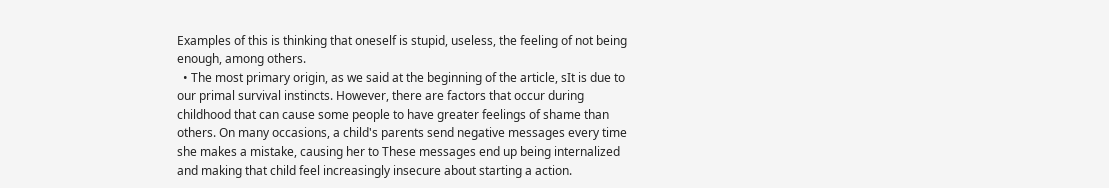Examples of this is thinking that oneself is stupid, useless, the feeling of not being enough, among others.
  • The most primary origin, as we said at the beginning of the article, sIt is due to our primal survival instincts. However, there are factors that occur during childhood that can cause some people to have greater feelings of shame than others. On many occasions, a child's parents send negative messages every time she makes a mistake, causing her to These messages end up being internalized and making that child feel increasingly insecure about starting a action.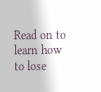Read on to learn how to lose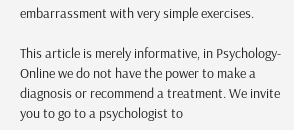embarrassment with very simple exercises.

This article is merely informative, in Psychology-Online we do not have the power to make a diagnosis or recommend a treatment. We invite you to go to a psychologist to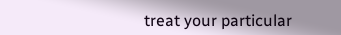treat your particular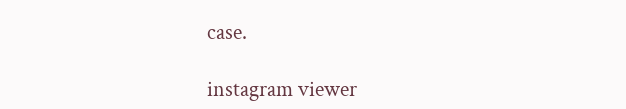case.

instagram viewer